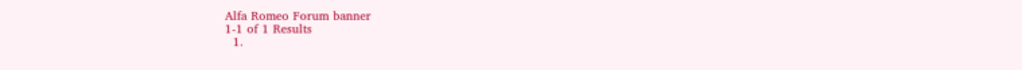Alfa Romeo Forum banner
1-1 of 1 Results
  1.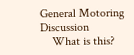General Motoring Discussion
    What is this?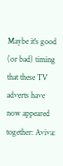Maybe it's good (or bad) timing that these TV adverts have now appeared together: Aviva: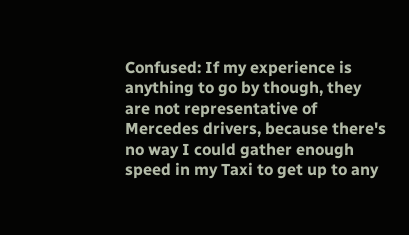Confused: If my experience is anything to go by though, they are not representative of Mercedes drivers, because there's no way I could gather enough speed in my Taxi to get up to any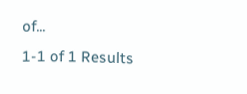of...
1-1 of 1 Results